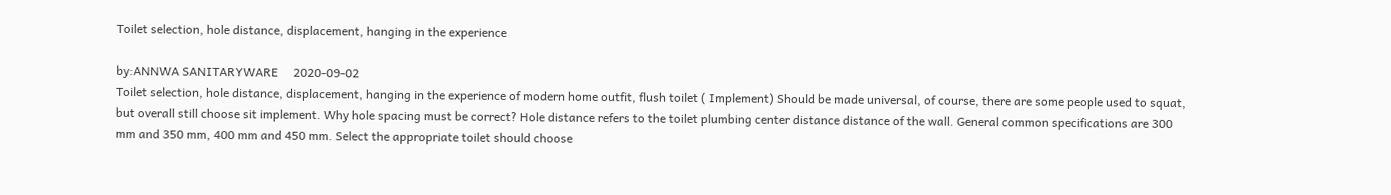Toilet selection, hole distance, displacement, hanging in the experience

by:ANNWA SANITARYWARE     2020-09-02
Toilet selection, hole distance, displacement, hanging in the experience of modern home outfit, flush toilet ( Implement) Should be made universal, of course, there are some people used to squat, but overall still choose sit implement. Why hole spacing must be correct? Hole distance refers to the toilet plumbing center distance distance of the wall. General common specifications are 300 mm and 350 mm, 400 mm and 450 mm. Select the appropriate toilet should choose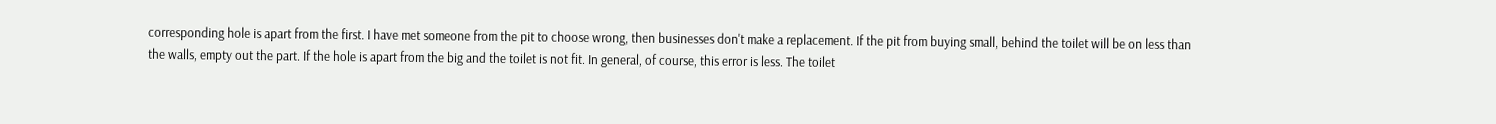corresponding hole is apart from the first. I have met someone from the pit to choose wrong, then businesses don't make a replacement. If the pit from buying small, behind the toilet will be on less than the walls, empty out the part. If the hole is apart from the big and the toilet is not fit. In general, of course, this error is less. The toilet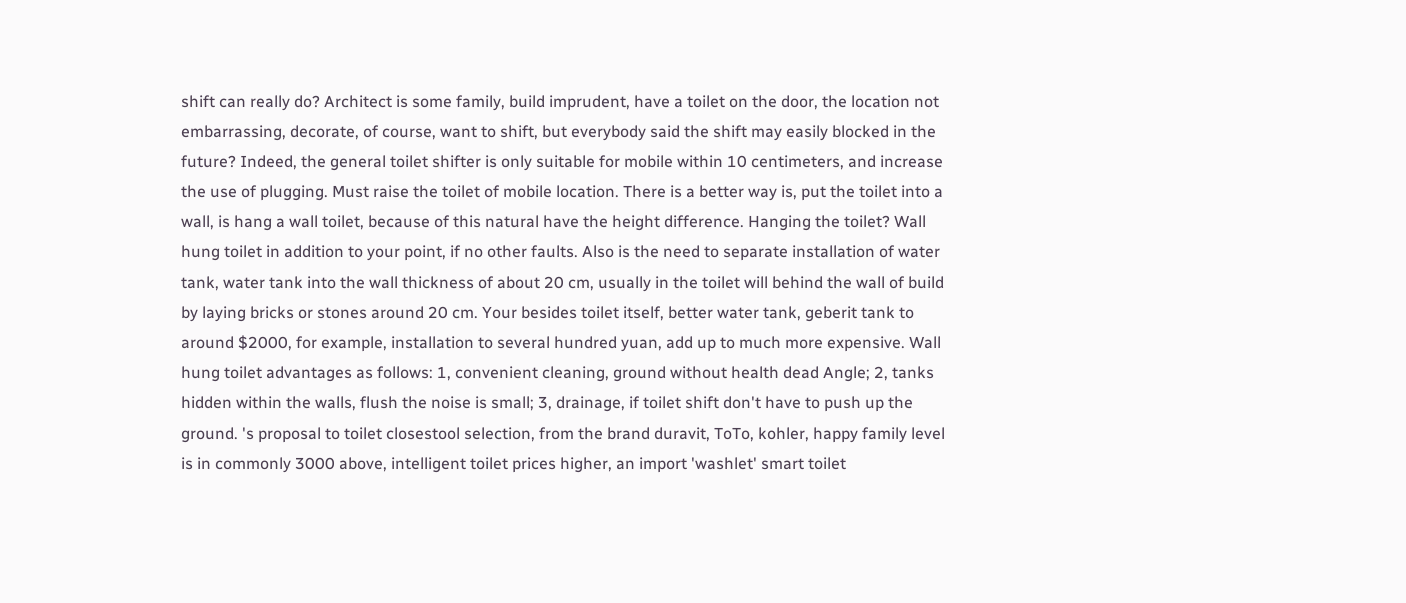shift can really do? Architect is some family, build imprudent, have a toilet on the door, the location not embarrassing, decorate, of course, want to shift, but everybody said the shift may easily blocked in the future? Indeed, the general toilet shifter is only suitable for mobile within 10 centimeters, and increase the use of plugging. Must raise the toilet of mobile location. There is a better way is, put the toilet into a wall, is hang a wall toilet, because of this natural have the height difference. Hanging the toilet? Wall hung toilet in addition to your point, if no other faults. Also is the need to separate installation of water tank, water tank into the wall thickness of about 20 cm, usually in the toilet will behind the wall of build by laying bricks or stones around 20 cm. Your besides toilet itself, better water tank, geberit tank to around $2000, for example, installation to several hundred yuan, add up to much more expensive. Wall hung toilet advantages as follows: 1, convenient cleaning, ground without health dead Angle; 2, tanks hidden within the walls, flush the noise is small; 3, drainage, if toilet shift don't have to push up the ground. 's proposal to toilet closestool selection, from the brand duravit, ToTo, kohler, happy family level is in commonly 3000 above, intelligent toilet prices higher, an import 'washlet' smart toilet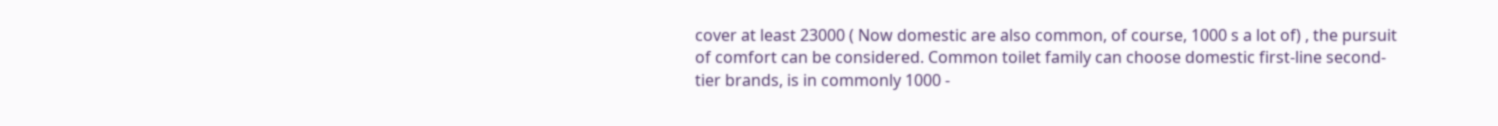cover at least 23000 ( Now domestic are also common, of course, 1000 s a lot of) , the pursuit of comfort can be considered. Common toilet family can choose domestic first-line second-tier brands, is in commonly 1000 -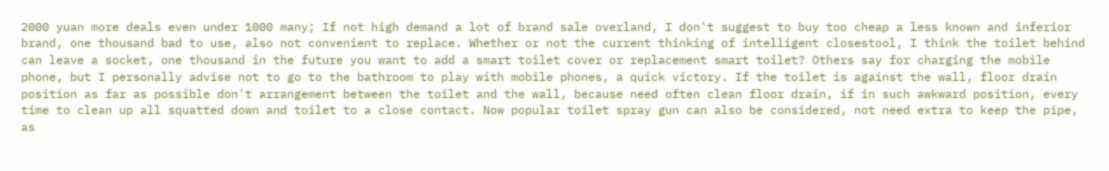2000 yuan more deals even under 1000 many; If not high demand a lot of brand sale overland, I don't suggest to buy too cheap a less known and inferior brand, one thousand bad to use, also not convenient to replace. Whether or not the current thinking of intelligent closestool, I think the toilet behind can leave a socket, one thousand in the future you want to add a smart toilet cover or replacement smart toilet? Others say for charging the mobile phone, but I personally advise not to go to the bathroom to play with mobile phones, a quick victory. If the toilet is against the wall, floor drain position as far as possible don't arrangement between the toilet and the wall, because need often clean floor drain, if in such awkward position, every time to clean up all squatted down and toilet to a close contact. Now popular toilet spray gun can also be considered, not need extra to keep the pipe, as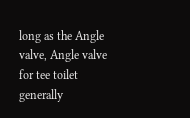long as the Angle valve, Angle valve for tee toilet generally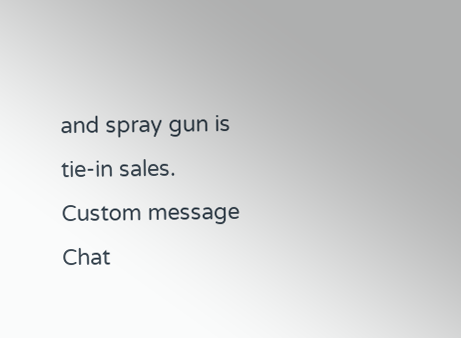and spray gun is tie-in sales.
Custom message
Chat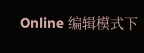Online 编辑模式下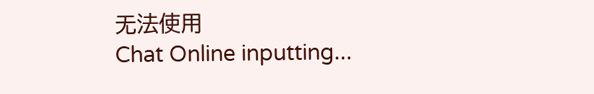无法使用
Chat Online inputting...